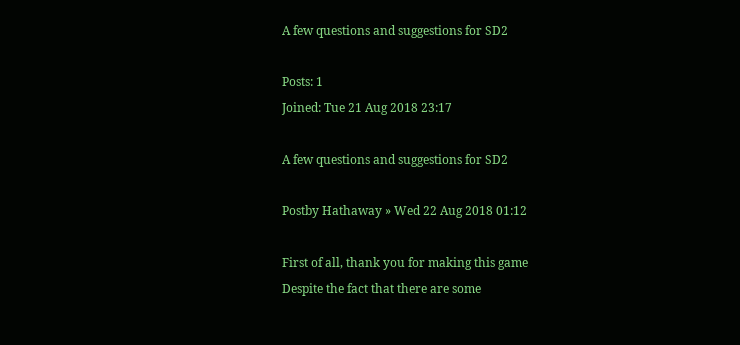A few questions and suggestions for SD2

Posts: 1
Joined: Tue 21 Aug 2018 23:17

A few questions and suggestions for SD2

Postby Hathaway » Wed 22 Aug 2018 01:12

First of all, thank you for making this game
Despite the fact that there are some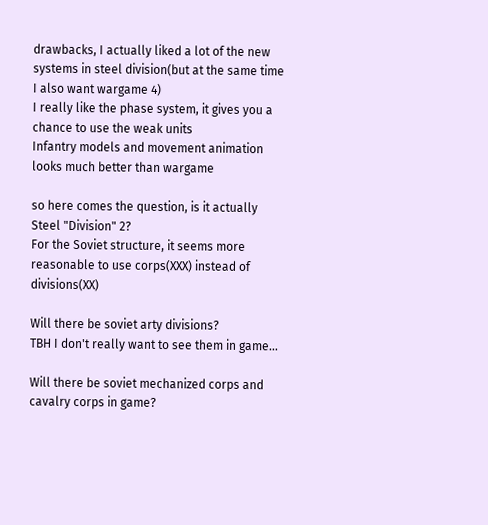drawbacks, I actually liked a lot of the new systems in steel division(but at the same time I also want wargame 4)
I really like the phase system, it gives you a chance to use the weak units
Infantry models and movement animation looks much better than wargame

so here comes the question, is it actually Steel "Division" 2?
For the Soviet structure, it seems more reasonable to use corps(XXX) instead of divisions(XX)

Will there be soviet arty divisions?
TBH I don't really want to see them in game...

Will there be soviet mechanized corps and cavalry corps in game?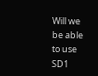Will we be able to use SD1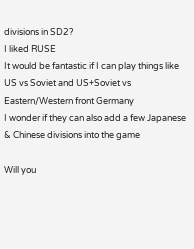divisions in SD2?
I liked RUSE
It would be fantastic if I can play things like US vs Soviet and US+Soviet vs Eastern/Western front Germany
I wonder if they can also add a few Japanese & Chinese divisions into the game

Will you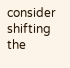consider shifting the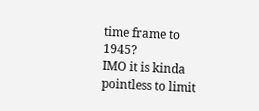time frame to 1945?
IMO it is kinda pointless to limit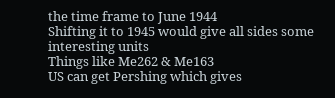the time frame to June 1944
Shifting it to 1945 would give all sides some interesting units
Things like Me262 & Me163
US can get Pershing which gives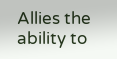Allies the ability to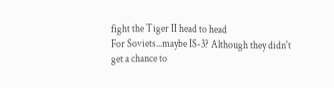fight the Tiger II head to head
For Soviets...maybe IS-3? Although they didn't get a chance to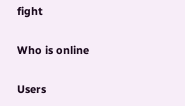fight

Who is online

Users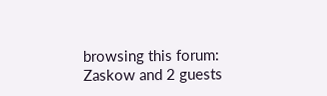browsing this forum: Zaskow and 2 guests